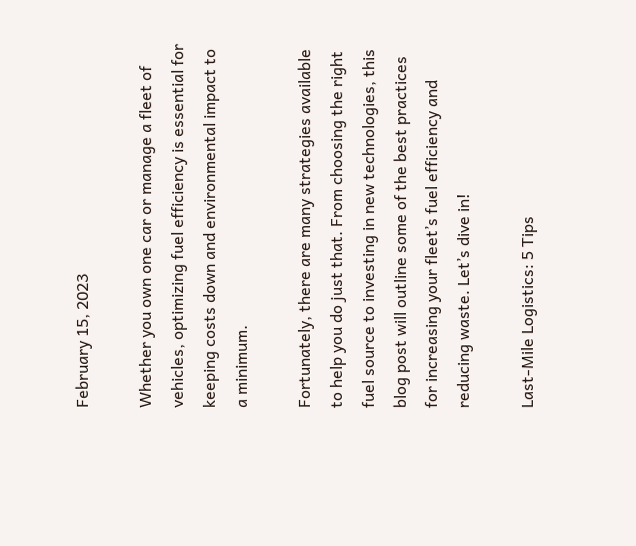February 15, 2023

Whether you own one car or manage a fleet of vehicles, optimizing fuel efficiency is essential for keeping costs down and environmental impact to a minimum.

Fortunately, there are many strategies available to help you do just that. From choosing the right fuel source to investing in new technologies, this blog post will outline some of the best practices for increasing your fleet’s fuel efficiency and reducing waste. Let’s dive in!

Last-Mile Logistics: 5 Tips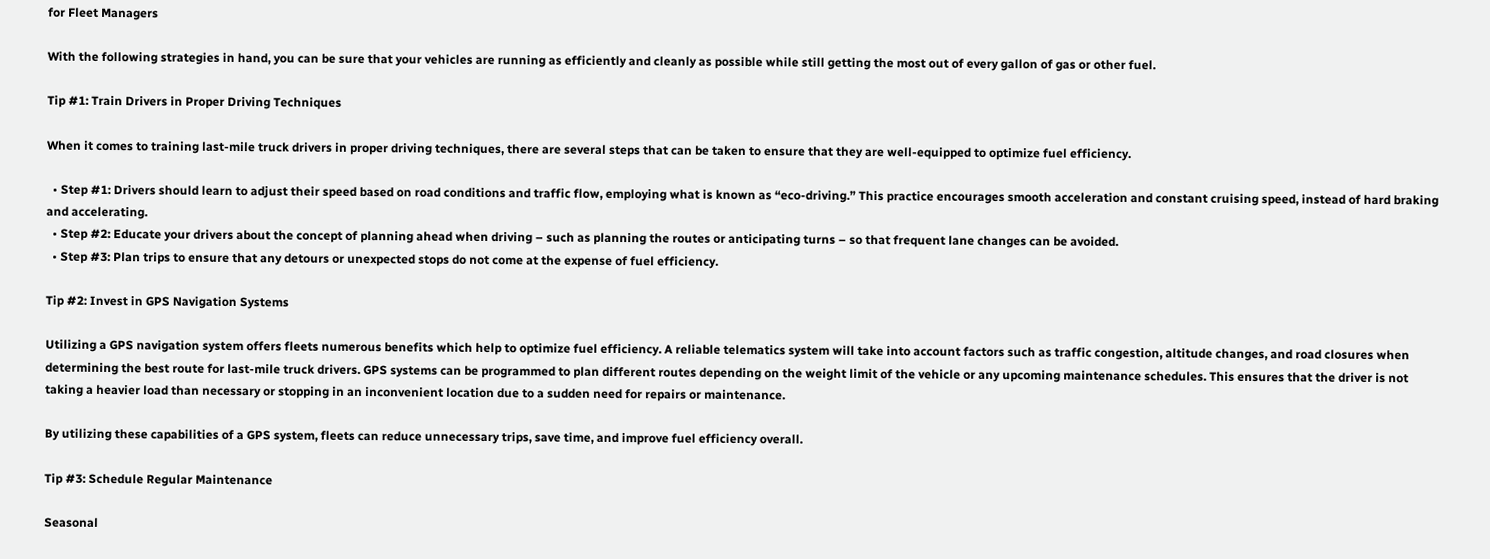for Fleet Managers

With the following strategies in hand, you can be sure that your vehicles are running as efficiently and cleanly as possible while still getting the most out of every gallon of gas or other fuel.

Tip #1: Train Drivers in Proper Driving Techniques

When it comes to training last-mile truck drivers in proper driving techniques, there are several steps that can be taken to ensure that they are well-equipped to optimize fuel efficiency.

  • Step #1: Drivers should learn to adjust their speed based on road conditions and traffic flow, employing what is known as “eco-driving.” This practice encourages smooth acceleration and constant cruising speed, instead of hard braking and accelerating.
  • Step #2: Educate your drivers about the concept of planning ahead when driving – such as planning the routes or anticipating turns – so that frequent lane changes can be avoided.
  • Step #3: Plan trips to ensure that any detours or unexpected stops do not come at the expense of fuel efficiency.

Tip #2: Invest in GPS Navigation Systems

Utilizing a GPS navigation system offers fleets numerous benefits which help to optimize fuel efficiency. A reliable telematics system will take into account factors such as traffic congestion, altitude changes, and road closures when determining the best route for last-mile truck drivers. GPS systems can be programmed to plan different routes depending on the weight limit of the vehicle or any upcoming maintenance schedules. This ensures that the driver is not taking a heavier load than necessary or stopping in an inconvenient location due to a sudden need for repairs or maintenance.

By utilizing these capabilities of a GPS system, fleets can reduce unnecessary trips, save time, and improve fuel efficiency overall.

Tip #3: Schedule Regular Maintenance

Seasonal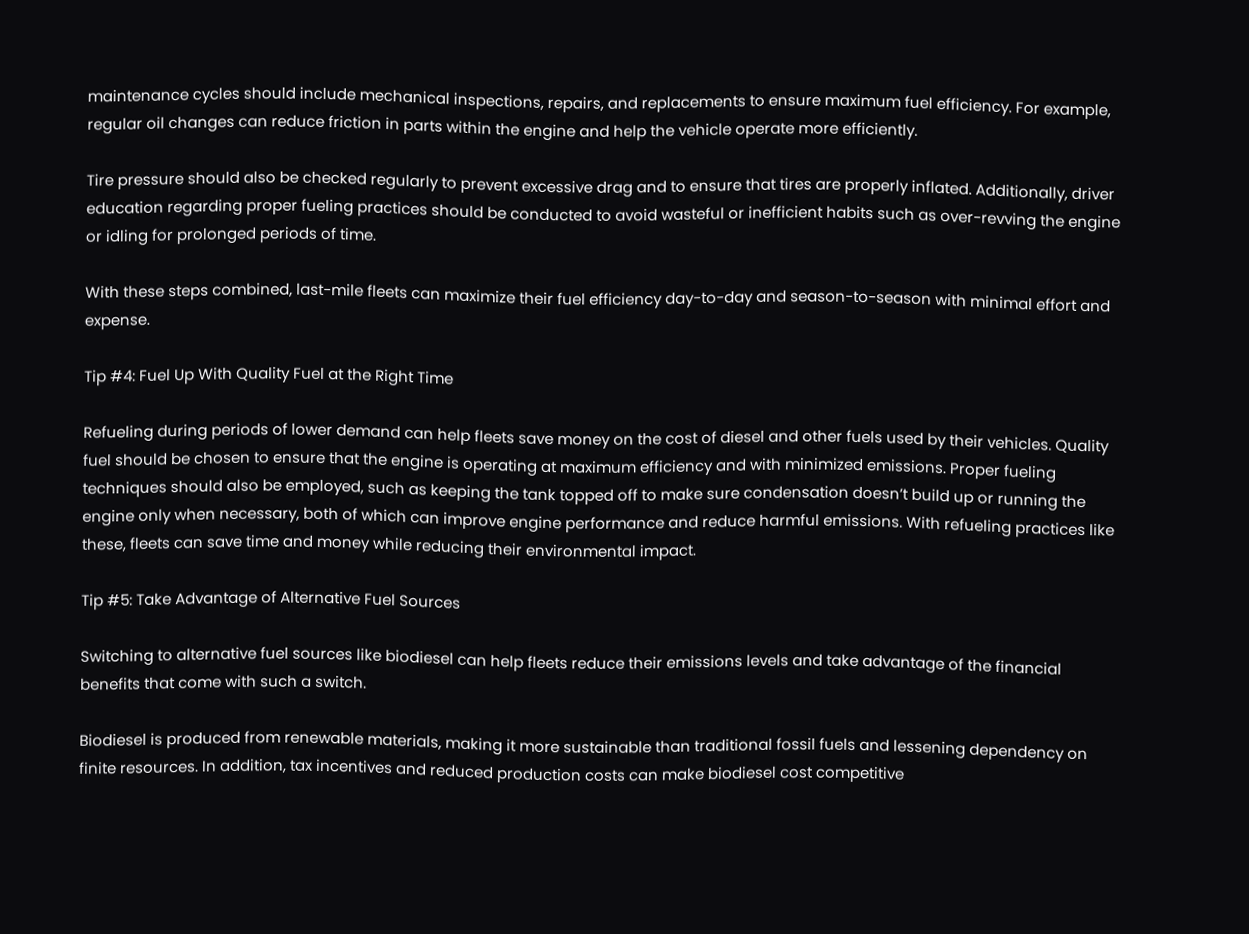maintenance cycles should include mechanical inspections, repairs, and replacements to ensure maximum fuel efficiency. For example, regular oil changes can reduce friction in parts within the engine and help the vehicle operate more efficiently.

Tire pressure should also be checked regularly to prevent excessive drag and to ensure that tires are properly inflated. Additionally, driver education regarding proper fueling practices should be conducted to avoid wasteful or inefficient habits such as over-revving the engine or idling for prolonged periods of time.

With these steps combined, last-mile fleets can maximize their fuel efficiency day-to-day and season-to-season with minimal effort and expense.

Tip #4: Fuel Up With Quality Fuel at the Right Time

Refueling during periods of lower demand can help fleets save money on the cost of diesel and other fuels used by their vehicles. Quality fuel should be chosen to ensure that the engine is operating at maximum efficiency and with minimized emissions. Proper fueling techniques should also be employed, such as keeping the tank topped off to make sure condensation doesn’t build up or running the engine only when necessary, both of which can improve engine performance and reduce harmful emissions. With refueling practices like these, fleets can save time and money while reducing their environmental impact.

Tip #5: Take Advantage of Alternative Fuel Sources

Switching to alternative fuel sources like biodiesel can help fleets reduce their emissions levels and take advantage of the financial benefits that come with such a switch.

Biodiesel is produced from renewable materials, making it more sustainable than traditional fossil fuels and lessening dependency on finite resources. In addition, tax incentives and reduced production costs can make biodiesel cost competitive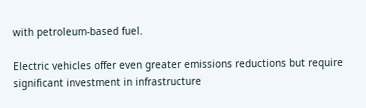with petroleum-based fuel.

Electric vehicles offer even greater emissions reductions but require significant investment in infrastructure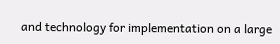and technology for implementation on a large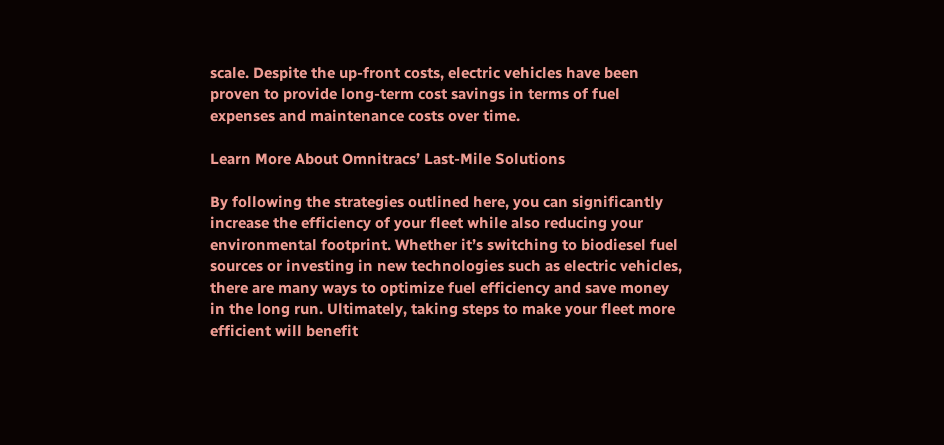scale. Despite the up-front costs, electric vehicles have been proven to provide long-term cost savings in terms of fuel expenses and maintenance costs over time.

Learn More About Omnitracs’ Last-Mile Solutions

By following the strategies outlined here, you can significantly increase the efficiency of your fleet while also reducing your environmental footprint. Whether it’s switching to biodiesel fuel sources or investing in new technologies such as electric vehicles, there are many ways to optimize fuel efficiency and save money in the long run. Ultimately, taking steps to make your fleet more efficient will benefit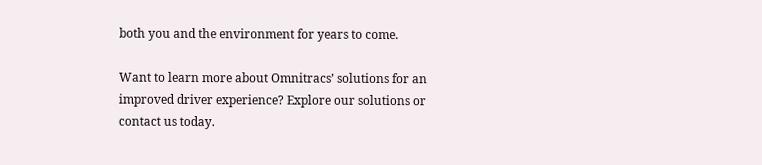both you and the environment for years to come.

Want to learn more about Omnitracs’ solutions for an improved driver experience? Explore our solutions or contact us today.